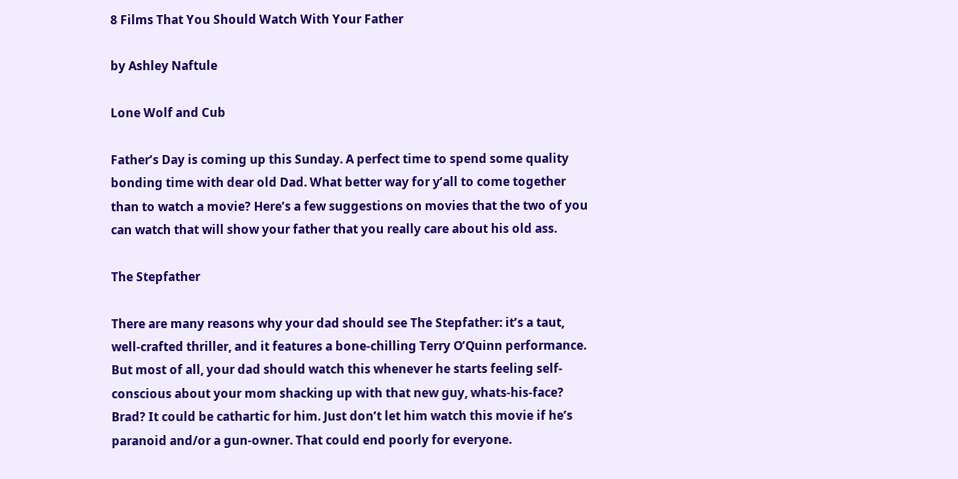8 Films That You Should Watch With Your Father

by Ashley Naftule

Lone Wolf and Cub

Father’s Day is coming up this Sunday. A perfect time to spend some quality bonding time with dear old Dad. What better way for y’all to come together than to watch a movie? Here’s a few suggestions on movies that the two of you can watch that will show your father that you really care about his old ass.

The Stepfather

There are many reasons why your dad should see The Stepfather: it’s a taut, well-crafted thriller, and it features a bone-chilling Terry O’Quinn performance. But most of all, your dad should watch this whenever he starts feeling self-conscious about your mom shacking up with that new guy, whats-his-face? Brad? It could be cathartic for him. Just don’t let him watch this movie if he’s paranoid and/or a gun-owner. That could end poorly for everyone.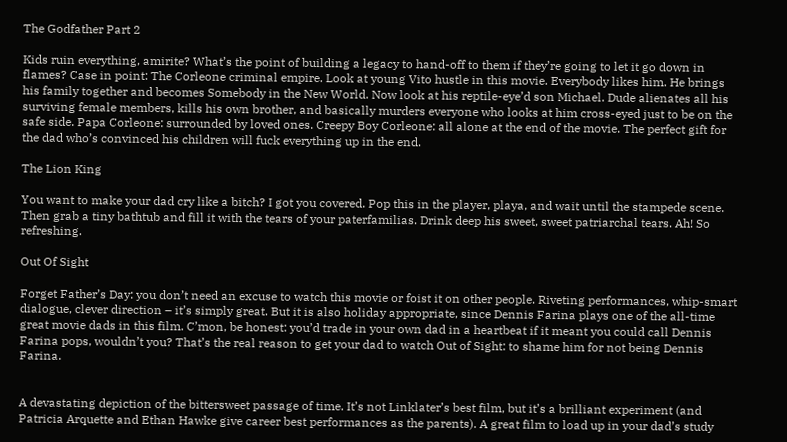The Godfather Part 2

Kids ruin everything, amirite? What’s the point of building a legacy to hand-off to them if they’re going to let it go down in flames? Case in point: The Corleone criminal empire. Look at young Vito hustle in this movie. Everybody likes him. He brings his family together and becomes Somebody in the New World. Now look at his reptile-eye’d son Michael. Dude alienates all his surviving female members, kills his own brother, and basically murders everyone who looks at him cross-eyed just to be on the safe side. Papa Corleone: surrounded by loved ones. Creepy Boy Corleone: all alone at the end of the movie. The perfect gift for the dad who’s convinced his children will fuck everything up in the end.

The Lion King

You want to make your dad cry like a bitch? I got you covered. Pop this in the player, playa, and wait until the stampede scene. Then grab a tiny bathtub and fill it with the tears of your paterfamilias. Drink deep his sweet, sweet patriarchal tears. Ah! So refreshing.

Out Of Sight

Forget Father’s Day: you don’t need an excuse to watch this movie or foist it on other people. Riveting performances, whip-smart dialogue, clever direction – it’s simply great. But it is also holiday appropriate, since Dennis Farina plays one of the all-time great movie dads in this film. C’mon, be honest: you’d trade in your own dad in a heartbeat if it meant you could call Dennis Farina pops, wouldn’t you? That’s the real reason to get your dad to watch Out of Sight: to shame him for not being Dennis Farina.


A devastating depiction of the bittersweet passage of time. It’s not Linklater’s best film, but it’s a brilliant experiment (and Patricia Arquette and Ethan Hawke give career best performances as the parents). A great film to load up in your dad’s study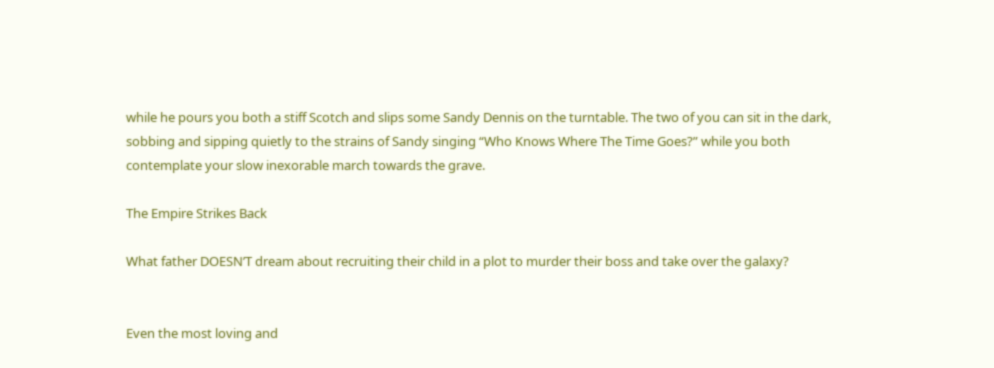while he pours you both a stiff Scotch and slips some Sandy Dennis on the turntable. The two of you can sit in the dark, sobbing and sipping quietly to the strains of Sandy singing “Who Knows Where The Time Goes?” while you both contemplate your slow inexorable march towards the grave.

The Empire Strikes Back

What father DOESN’T dream about recruiting their child in a plot to murder their boss and take over the galaxy?


Even the most loving and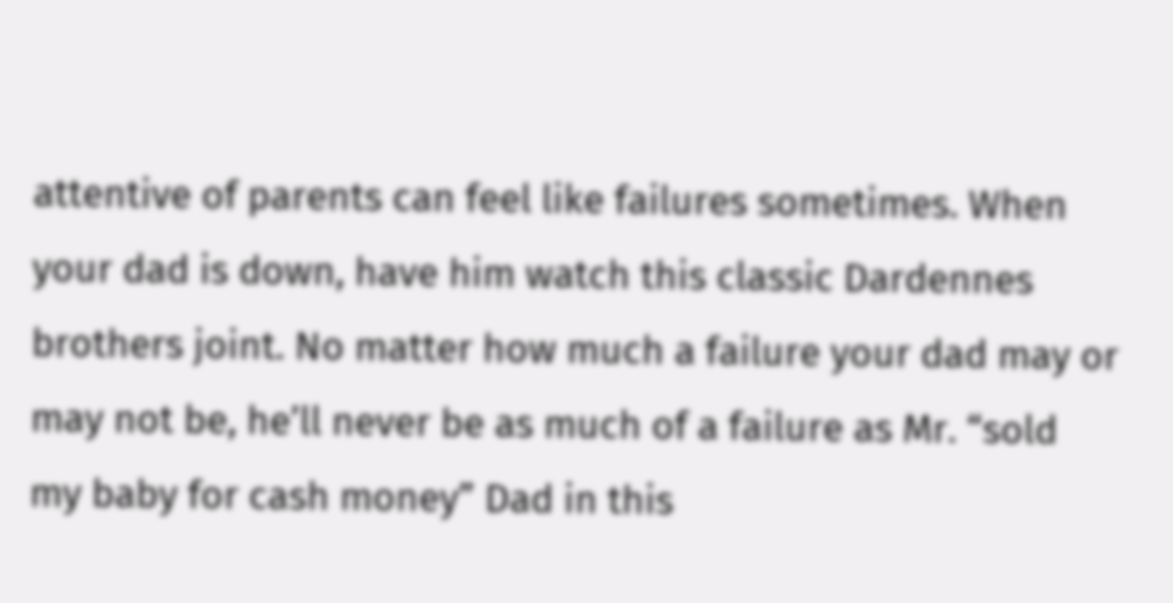attentive of parents can feel like failures sometimes. When your dad is down, have him watch this classic Dardennes brothers joint. No matter how much a failure your dad may or may not be, he’ll never be as much of a failure as Mr. “sold my baby for cash money” Dad in this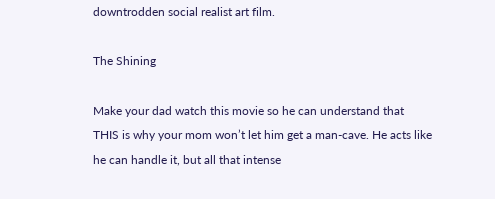downtrodden social realist art film.

The Shining

Make your dad watch this movie so he can understand that THIS is why your mom won’t let him get a man-cave. He acts like he can handle it, but all that intense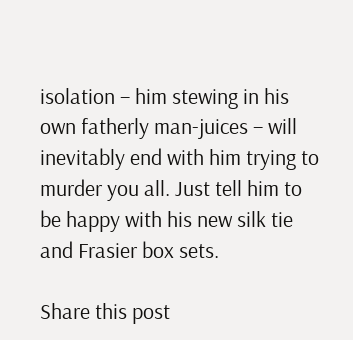isolation – him stewing in his own fatherly man-juices – will inevitably end with him trying to murder you all. Just tell him to be happy with his new silk tie and Frasier box sets.

Share this post